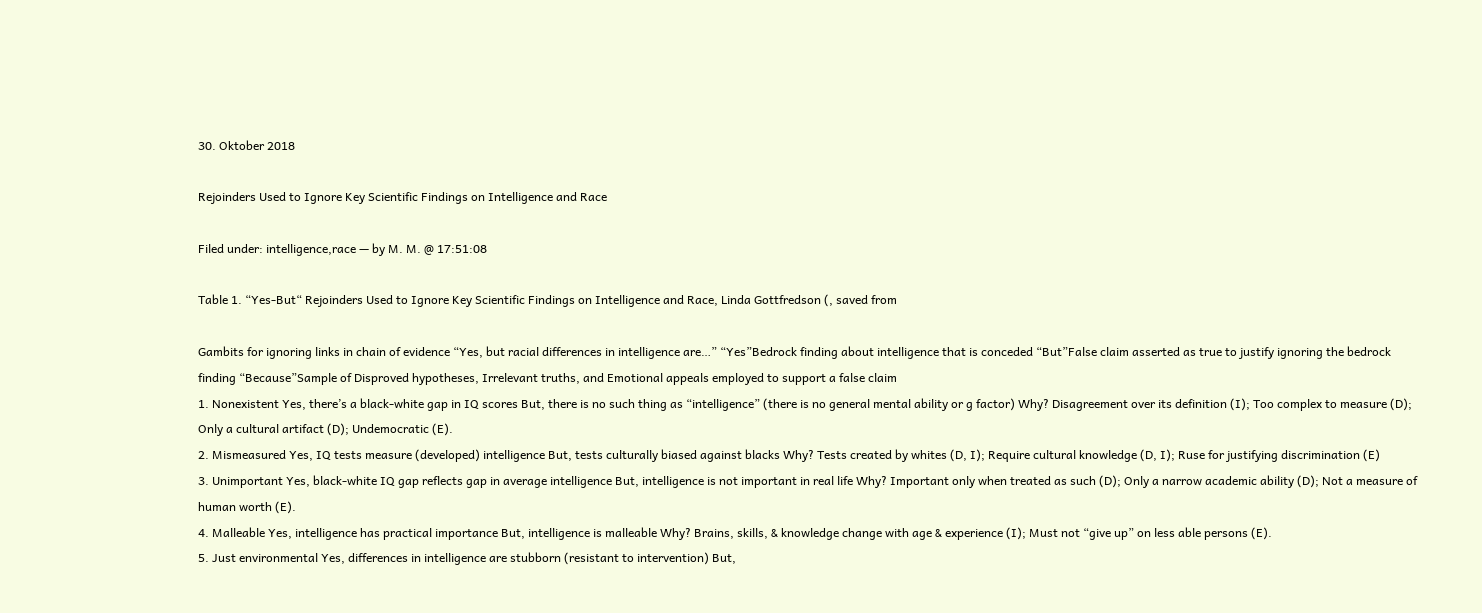30. Oktober 2018

Rejoinders Used to Ignore Key Scientific Findings on Intelligence and Race

Filed under: intelligence,race — by M. M. @ 17:51:08

Table 1. “Yes-But“ Rejoinders Used to Ignore Key Scientific Findings on Intelligence and Race, Linda Gottfredson (, saved from

Gambits for ignoring links in chain of evidence “Yes, but racial differences in intelligence are…” “Yes”Bedrock finding about intelligence that is conceded “But”False claim asserted as true to justify ignoring the bedrock finding “Because”Sample of Disproved hypotheses, Irrelevant truths, and Emotional appeals employed to support a false claim
1. Nonexistent Yes, there’s a black-white gap in IQ scores But, there is no such thing as “intelligence” (there is no general mental ability or g factor) Why? Disagreement over its definition (I); Too complex to measure (D); Only a cultural artifact (D); Undemocratic (E).
2. Mismeasured Yes, IQ tests measure (developed) intelligence But, tests culturally biased against blacks Why? Tests created by whites (D, I); Require cultural knowledge (D, I); Ruse for justifying discrimination (E)
3. Unimportant Yes, black-white IQ gap reflects gap in average intelligence But, intelligence is not important in real life Why? Important only when treated as such (D); Only a narrow academic ability (D); Not a measure of human worth (E).
4. Malleable Yes, intelligence has practical importance But, intelligence is malleable Why? Brains, skills, & knowledge change with age & experience (I); Must not “give up” on less able persons (E).
5. Just environmental Yes, differences in intelligence are stubborn (resistant to intervention) But,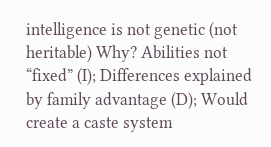intelligence is not genetic (not heritable) Why? Abilities not “fixed” (I); Differences explained by family advantage (D); Would create a caste system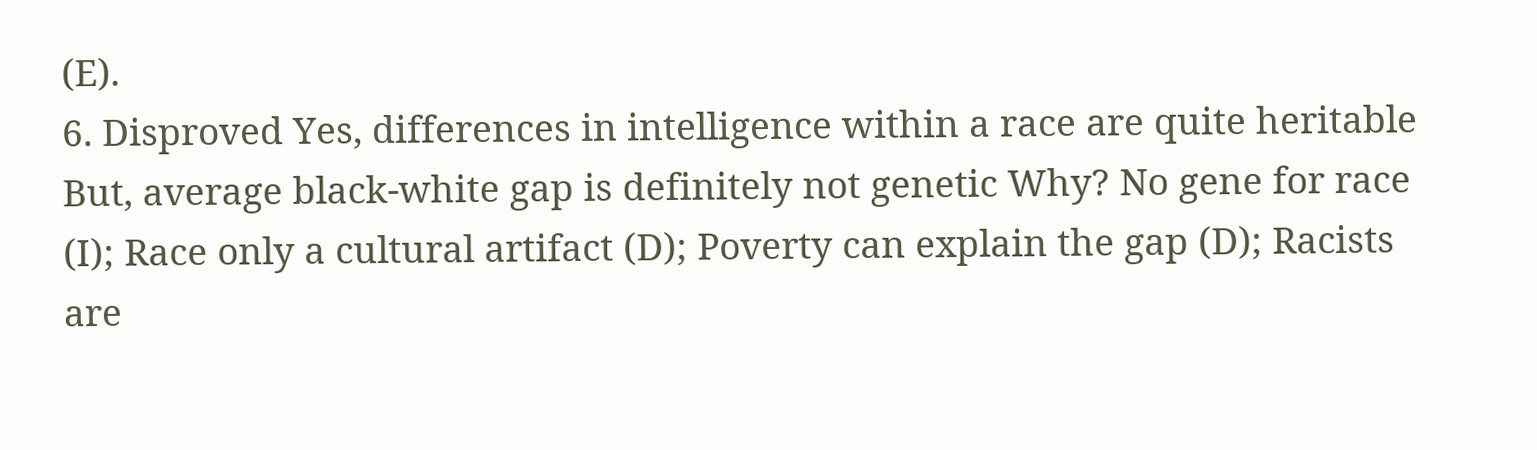(E).
6. Disproved Yes, differences in intelligence within a race are quite heritable But, average black-white gap is definitely not genetic Why? No gene for race (I); Race only a cultural artifact (D); Poverty can explain the gap (D); Racists are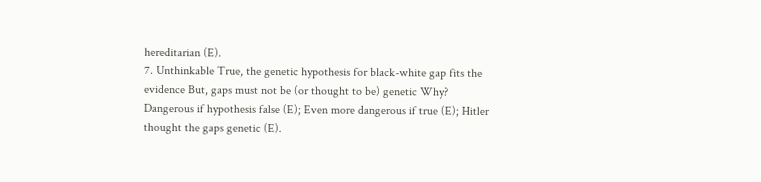hereditarian (E).
7. Unthinkable True, the genetic hypothesis for black-white gap fits the evidence But, gaps must not be (or thought to be) genetic Why? Dangerous if hypothesis false (E); Even more dangerous if true (E); Hitler thought the gaps genetic (E).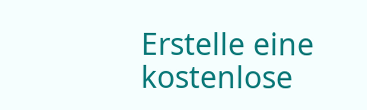Erstelle eine kostenlose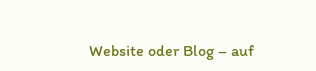Website oder Blog – auf